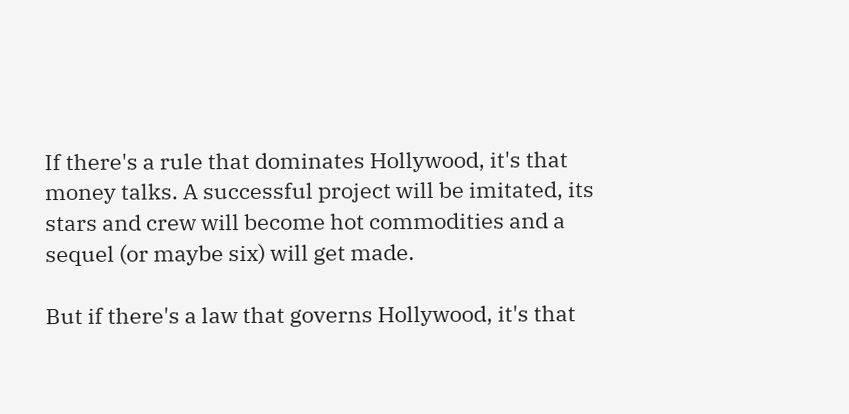If there's a rule that dominates Hollywood, it's that money talks. A successful project will be imitated, its stars and crew will become hot commodities and a sequel (or maybe six) will get made.

But if there's a law that governs Hollywood, it's that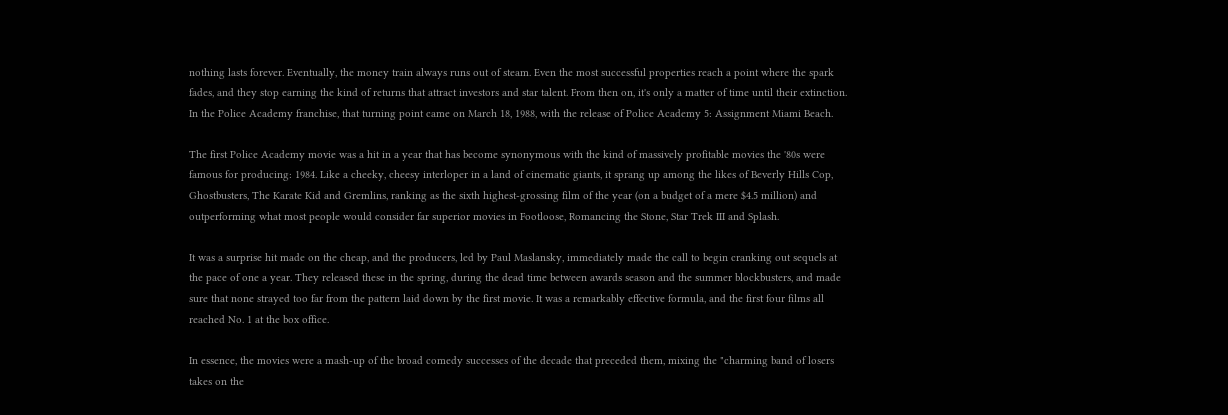nothing lasts forever. Eventually, the money train always runs out of steam. Even the most successful properties reach a point where the spark fades, and they stop earning the kind of returns that attract investors and star talent. From then on, it's only a matter of time until their extinction. In the Police Academy franchise, that turning point came on March 18, 1988, with the release of Police Academy 5: Assignment Miami Beach.

The first Police Academy movie was a hit in a year that has become synonymous with the kind of massively profitable movies the '80s were famous for producing: 1984. Like a cheeky, cheesy interloper in a land of cinematic giants, it sprang up among the likes of Beverly Hills Cop, Ghostbusters, The Karate Kid and Gremlins, ranking as the sixth highest-grossing film of the year (on a budget of a mere $4.5 million) and outperforming what most people would consider far superior movies in Footloose, Romancing the Stone, Star Trek III and Splash.

It was a surprise hit made on the cheap, and the producers, led by Paul Maslansky, immediately made the call to begin cranking out sequels at the pace of one a year. They released these in the spring, during the dead time between awards season and the summer blockbusters, and made sure that none strayed too far from the pattern laid down by the first movie. It was a remarkably effective formula, and the first four films all reached No. 1 at the box office.

In essence, the movies were a mash-up of the broad comedy successes of the decade that preceded them, mixing the "charming band of losers takes on the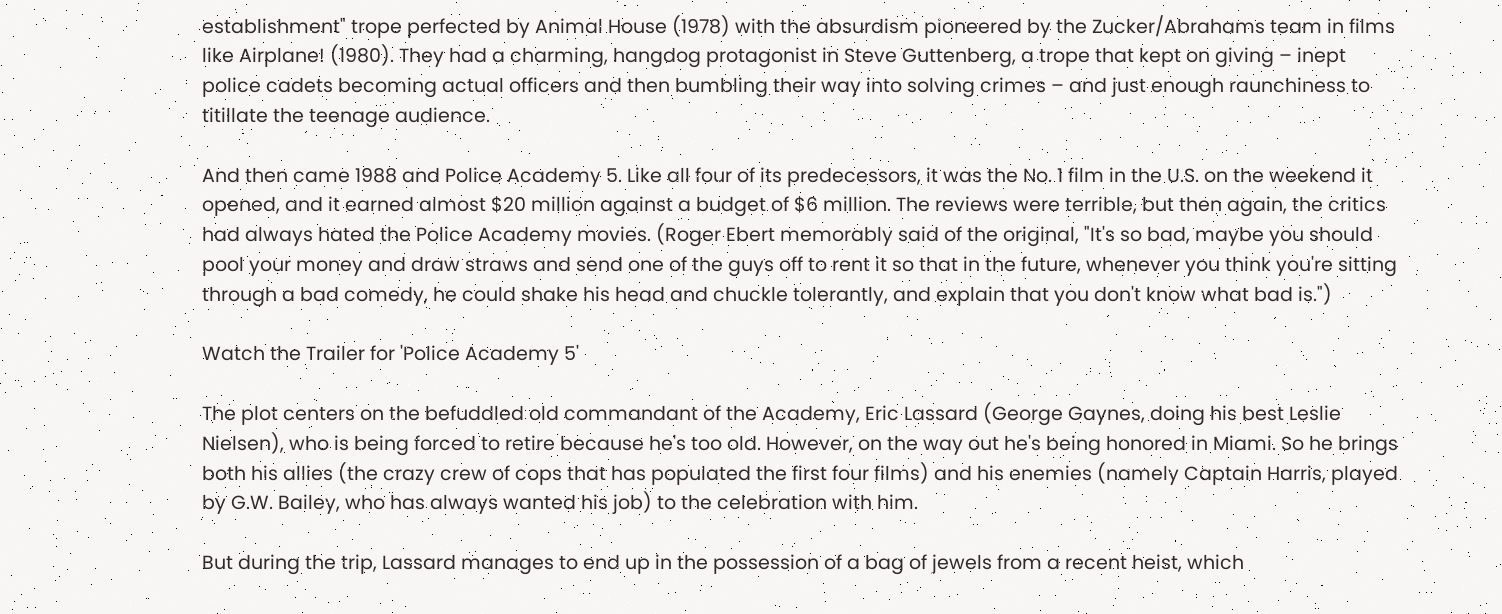establishment" trope perfected by Animal House (1978) with the absurdism pioneered by the Zucker/Abrahams team in films like Airplane! (1980). They had a charming, hangdog protagonist in Steve Guttenberg, a trope that kept on giving – inept police cadets becoming actual officers and then bumbling their way into solving crimes – and just enough raunchiness to titillate the teenage audience.

And then came 1988 and Police Academy 5. Like all four of its predecessors, it was the No. 1 film in the U.S. on the weekend it opened, and it earned almost $20 million against a budget of $6 million. The reviews were terrible, but then again, the critics had always hated the Police Academy movies. (Roger Ebert memorably said of the original, "It's so bad, maybe you should pool your money and draw straws and send one of the guys off to rent it so that in the future, whenever you think you're sitting through a bad comedy, he could shake his head and chuckle tolerantly, and explain that you don't know what bad is.")

Watch the Trailer for 'Police Academy 5'

The plot centers on the befuddled old commandant of the Academy, Eric Lassard (George Gaynes, doing his best Leslie Nielsen), who is being forced to retire because he's too old. However, on the way out he's being honored in Miami. So he brings both his allies (the crazy crew of cops that has populated the first four films) and his enemies (namely Captain Harris, played by G.W. Bailey, who has always wanted his job) to the celebration with him.

But during the trip, Lassard manages to end up in the possession of a bag of jewels from a recent heist, which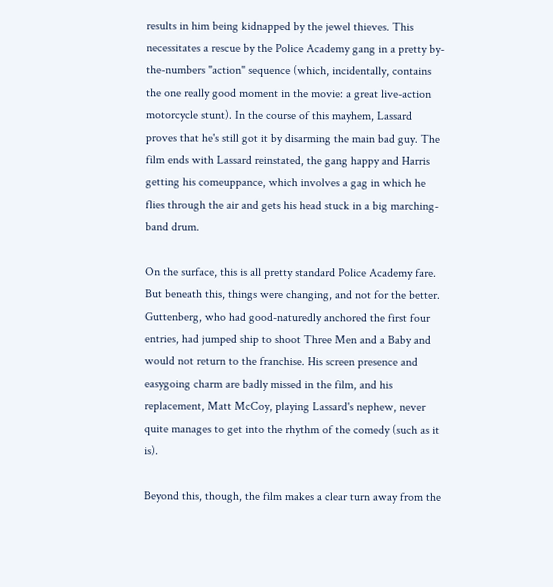results in him being kidnapped by the jewel thieves. This necessitates a rescue by the Police Academy gang in a pretty by-the-numbers "action" sequence (which, incidentally, contains the one really good moment in the movie: a great live-action motorcycle stunt). In the course of this mayhem, Lassard proves that he's still got it by disarming the main bad guy. The film ends with Lassard reinstated, the gang happy and Harris getting his comeuppance, which involves a gag in which he flies through the air and gets his head stuck in a big marching-band drum.

On the surface, this is all pretty standard Police Academy fare. But beneath this, things were changing, and not for the better. Guttenberg, who had good-naturedly anchored the first four entries, had jumped ship to shoot Three Men and a Baby and would not return to the franchise. His screen presence and easygoing charm are badly missed in the film, and his replacement, Matt McCoy, playing Lassard's nephew, never quite manages to get into the rhythm of the comedy (such as it is).

Beyond this, though, the film makes a clear turn away from the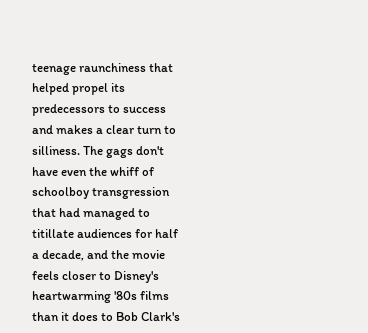teenage raunchiness that helped propel its predecessors to success and makes a clear turn to silliness. The gags don't have even the whiff of schoolboy transgression that had managed to titillate audiences for half a decade, and the movie feels closer to Disney's heartwarming '80s films than it does to Bob Clark's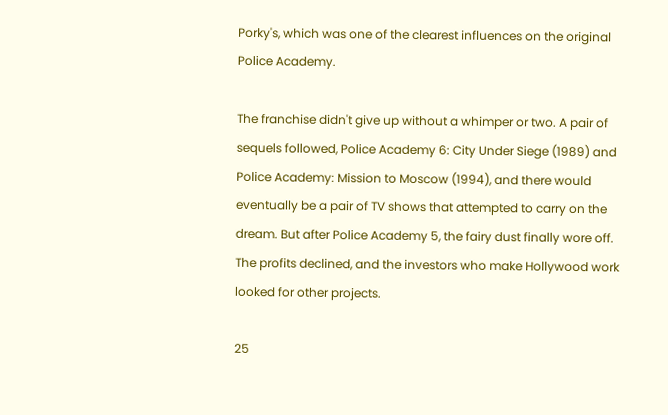Porky's, which was one of the clearest influences on the original Police Academy.

The franchise didn't give up without a whimper or two. A pair of sequels followed, Police Academy 6: City Under Siege (1989) and Police Academy: Mission to Moscow (1994), and there would eventually be a pair of TV shows that attempted to carry on the dream. But after Police Academy 5, the fairy dust finally wore off. The profits declined, and the investors who make Hollywood work looked for other projects.

25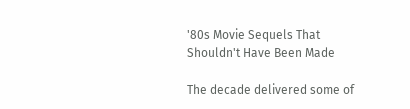'80s Movie Sequels That Shouldn't Have Been Made

The decade delivered some of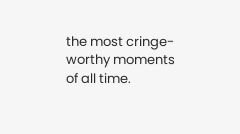the most cringe-worthy moments of all time.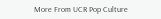More From UCR Pop Culture